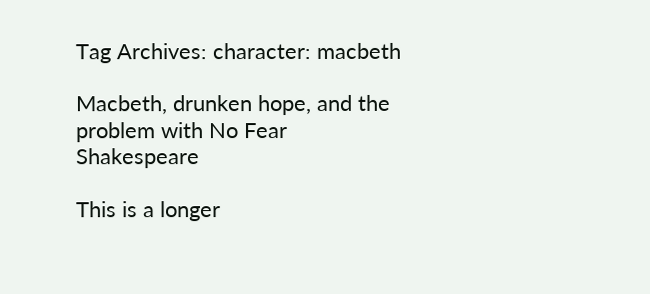Tag Archives: character: macbeth

Macbeth, drunken hope, and the problem with No Fear Shakespeare

This is a longer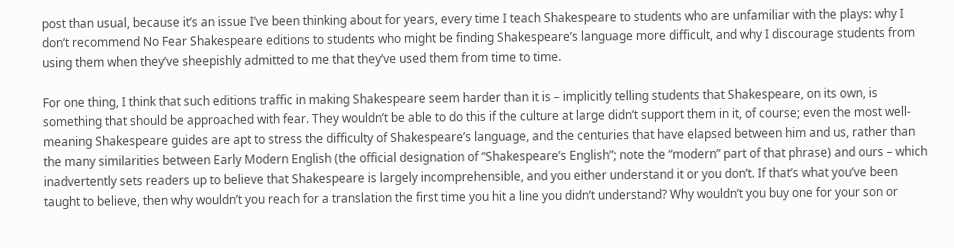post than usual, because it’s an issue I’ve been thinking about for years, every time I teach Shakespeare to students who are unfamiliar with the plays: why I don’t recommend No Fear Shakespeare editions to students who might be finding Shakespeare’s language more difficult, and why I discourage students from using them when they’ve sheepishly admitted to me that they’ve used them from time to time.

For one thing, I think that such editions traffic in making Shakespeare seem harder than it is – implicitly telling students that Shakespeare, on its own, is something that should be approached with fear. They wouldn’t be able to do this if the culture at large didn’t support them in it, of course; even the most well-meaning Shakespeare guides are apt to stress the difficulty of Shakespeare’s language, and the centuries that have elapsed between him and us, rather than the many similarities between Early Modern English (the official designation of “Shakespeare’s English”; note the “modern” part of that phrase) and ours – which inadvertently sets readers up to believe that Shakespeare is largely incomprehensible, and you either understand it or you don’t. If that’s what you’ve been taught to believe, then why wouldn’t you reach for a translation the first time you hit a line you didn’t understand? Why wouldn’t you buy one for your son or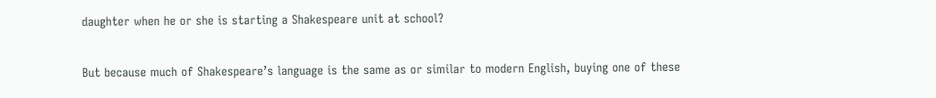daughter when he or she is starting a Shakespeare unit at school?

But because much of Shakespeare’s language is the same as or similar to modern English, buying one of these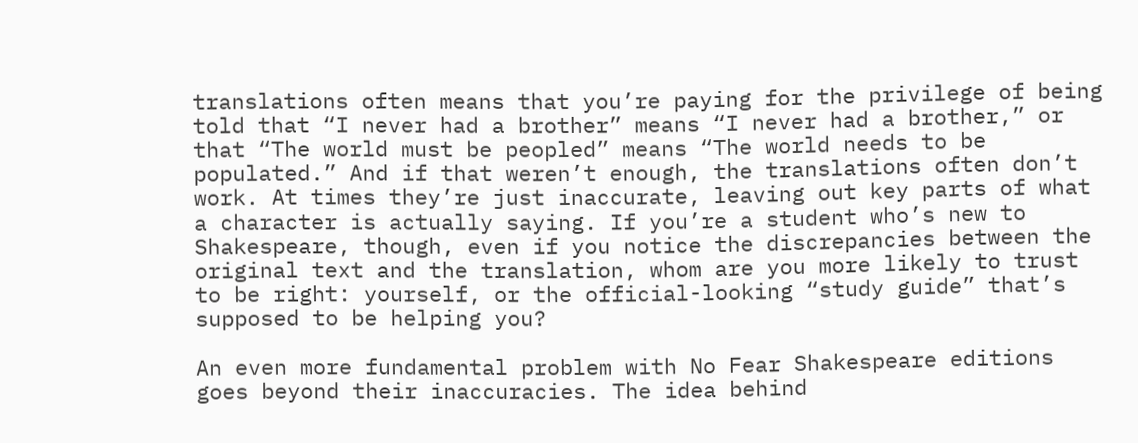translations often means that you’re paying for the privilege of being told that “I never had a brother” means “I never had a brother,” or that “The world must be peopled” means “The world needs to be populated.” And if that weren’t enough, the translations often don’t work. At times they’re just inaccurate, leaving out key parts of what a character is actually saying. If you’re a student who’s new to Shakespeare, though, even if you notice the discrepancies between the original text and the translation, whom are you more likely to trust to be right: yourself, or the official-looking “study guide” that’s supposed to be helping you?

An even more fundamental problem with No Fear Shakespeare editions goes beyond their inaccuracies. The idea behind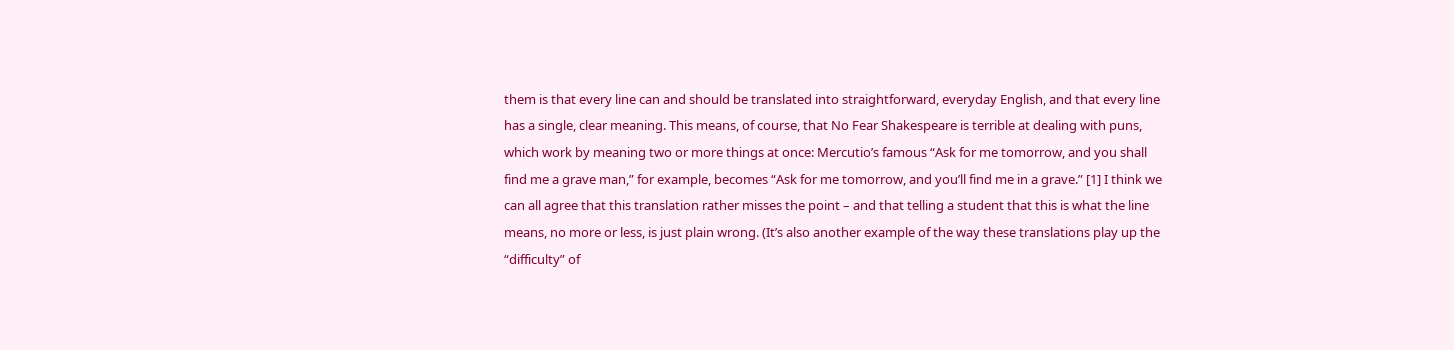them is that every line can and should be translated into straightforward, everyday English, and that every line has a single, clear meaning. This means, of course, that No Fear Shakespeare is terrible at dealing with puns, which work by meaning two or more things at once: Mercutio’s famous “Ask for me tomorrow, and you shall find me a grave man,” for example, becomes “Ask for me tomorrow, and you’ll find me in a grave.” [1] I think we can all agree that this translation rather misses the point – and that telling a student that this is what the line means, no more or less, is just plain wrong. (It’s also another example of the way these translations play up the “difficulty” of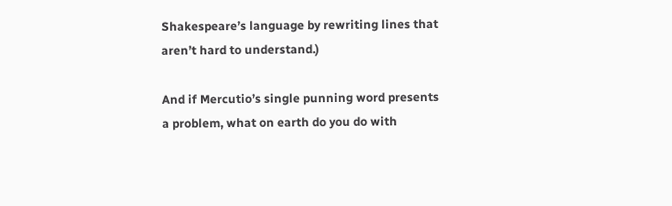Shakespeare’s language by rewriting lines that aren’t hard to understand.)

And if Mercutio’s single punning word presents a problem, what on earth do you do with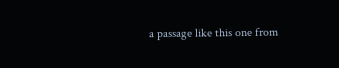a passage like this one from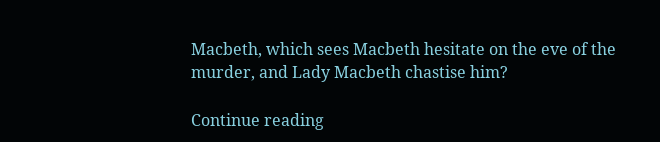Macbeth, which sees Macbeth hesitate on the eve of the murder, and Lady Macbeth chastise him?

Continue reading